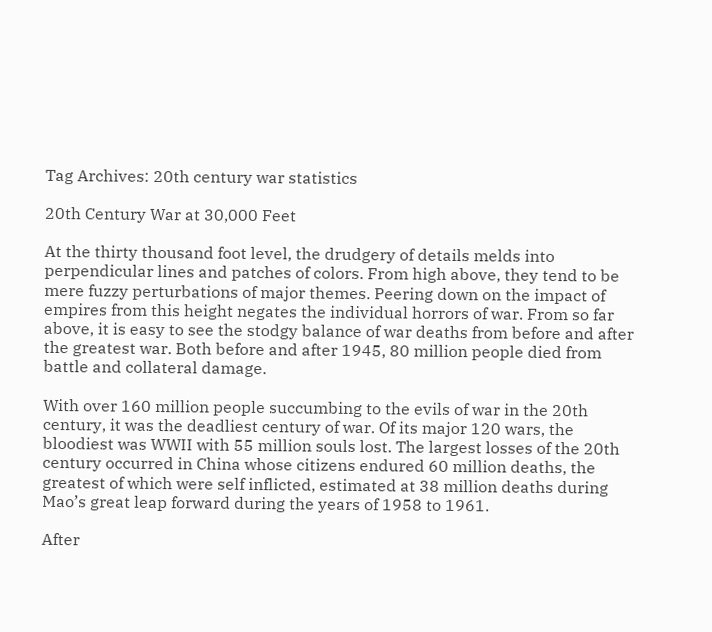Tag Archives: 20th century war statistics

20th Century War at 30,000 Feet

At the thirty thousand foot level, the drudgery of details melds into perpendicular lines and patches of colors. From high above, they tend to be mere fuzzy perturbations of major themes. Peering down on the impact of empires from this height negates the individual horrors of war. From so far above, it is easy to see the stodgy balance of war deaths from before and after the greatest war. Both before and after 1945, 80 million people died from battle and collateral damage.

With over 160 million people succumbing to the evils of war in the 20th century, it was the deadliest century of war. Of its major 120 wars, the bloodiest was WWII with 55 million souls lost. The largest losses of the 20th century occurred in China whose citizens endured 60 million deaths, the greatest of which were self inflicted, estimated at 38 million deaths during Mao’s great leap forward during the years of 1958 to 1961.

After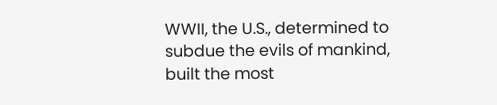WWII, the U.S., determined to subdue the evils of mankind, built the most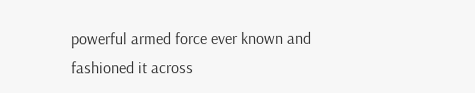powerful armed force ever known and fashioned it across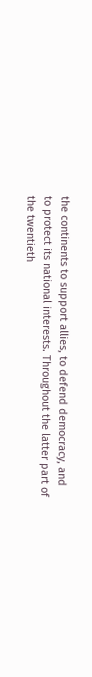the continents to support allies, to defend democracy, and to protect its national interests. Throughout the latter part of the twentieth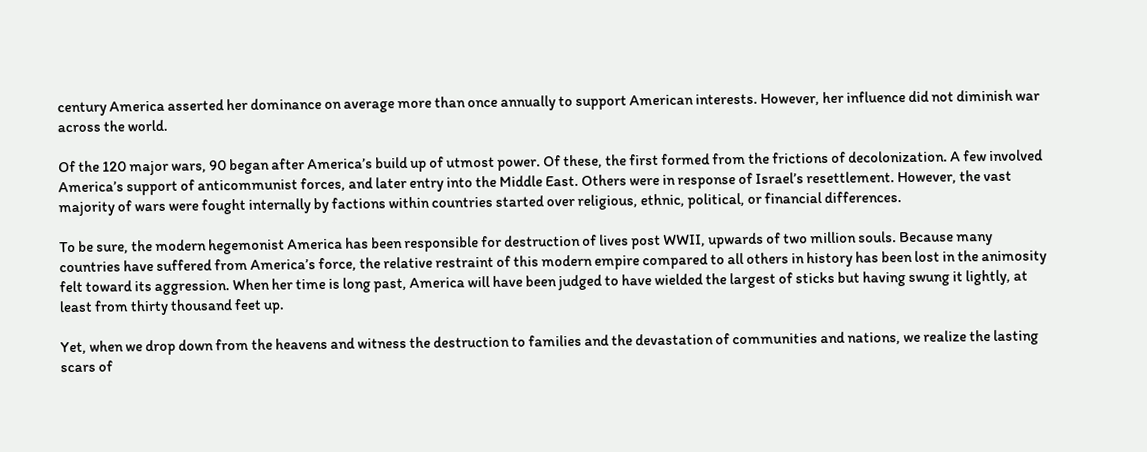century America asserted her dominance on average more than once annually to support American interests. However, her influence did not diminish war across the world.

Of the 120 major wars, 90 began after America’s build up of utmost power. Of these, the first formed from the frictions of decolonization. A few involved America’s support of anticommunist forces, and later entry into the Middle East. Others were in response of Israel’s resettlement. However, the vast majority of wars were fought internally by factions within countries started over religious, ethnic, political, or financial differences.

To be sure, the modern hegemonist America has been responsible for destruction of lives post WWII, upwards of two million souls. Because many countries have suffered from America’s force, the relative restraint of this modern empire compared to all others in history has been lost in the animosity felt toward its aggression. When her time is long past, America will have been judged to have wielded the largest of sticks but having swung it lightly, at least from thirty thousand feet up.

Yet, when we drop down from the heavens and witness the destruction to families and the devastation of communities and nations, we realize the lasting scars of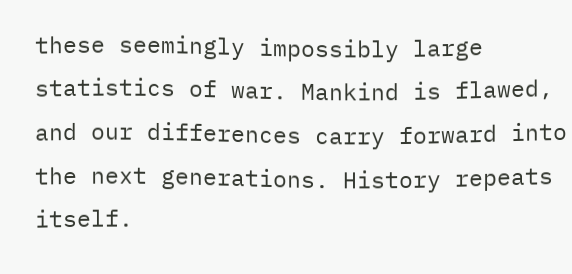these seemingly impossibly large statistics of war. Mankind is flawed, and our differences carry forward into the next generations. History repeats itself.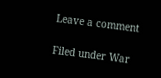Leave a comment

Filed under War